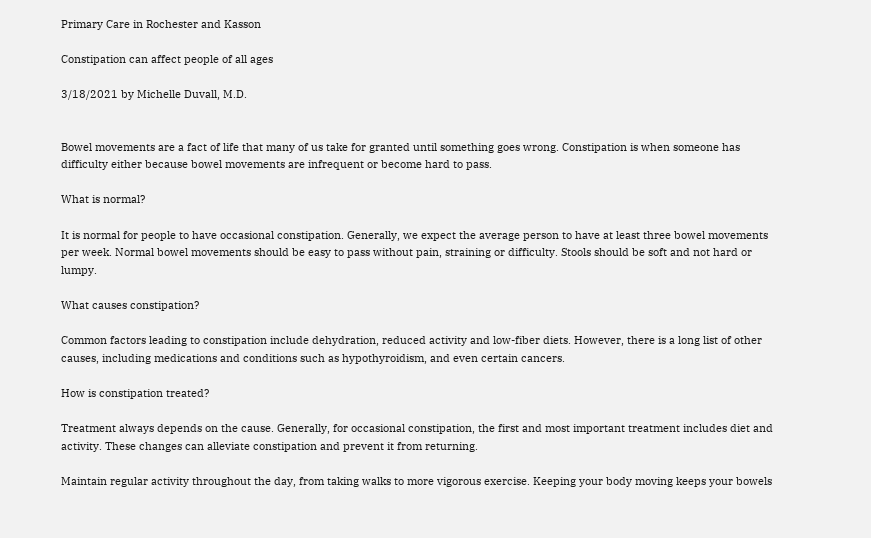Primary Care in Rochester and Kasson

Constipation can affect people of all ages

3/18/2021 by Michelle Duvall, M.D.


Bowel movements are a fact of life that many of us take for granted until something goes wrong. Constipation is when someone has difficulty either because bowel movements are infrequent or become hard to pass.

What is normal?

It is normal for people to have occasional constipation. Generally, we expect the average person to have at least three bowel movements per week. Normal bowel movements should be easy to pass without pain, straining or difficulty. Stools should be soft and not hard or lumpy.

What causes constipation?

Common factors leading to constipation include dehydration, reduced activity and low-fiber diets. However, there is a long list of other causes, including medications and conditions such as hypothyroidism, and even certain cancers.

How is constipation treated?

Treatment always depends on the cause. Generally, for occasional constipation, the first and most important treatment includes diet and activity. These changes can alleviate constipation and prevent it from returning.

Maintain regular activity throughout the day, from taking walks to more vigorous exercise. Keeping your body moving keeps your bowels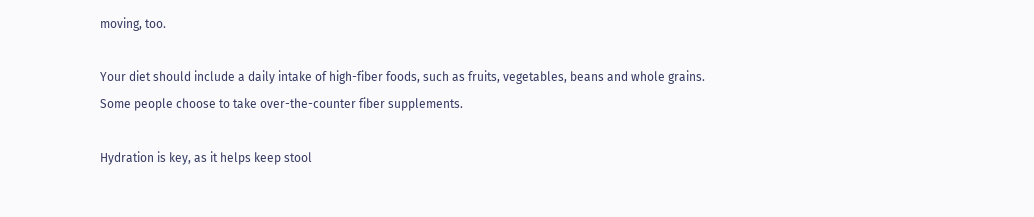moving, too.

Your diet should include a daily intake of high-fiber foods, such as fruits, vegetables, beans and whole grains. Some people choose to take over-the-counter fiber supplements.

Hydration is key, as it helps keep stool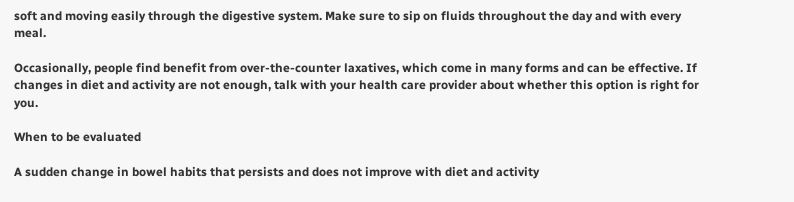soft and moving easily through the digestive system. Make sure to sip on fluids throughout the day and with every meal.

Occasionally, people find benefit from over-the-counter laxatives, which come in many forms and can be effective. If changes in diet and activity are not enough, talk with your health care provider about whether this option is right for you.

When to be evaluated

A sudden change in bowel habits that persists and does not improve with diet and activity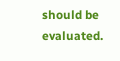should be evaluated.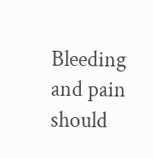Bleeding and pain should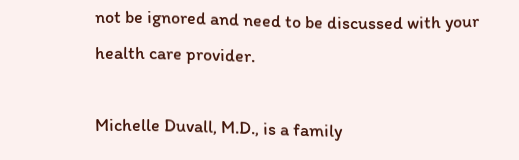not be ignored and need to be discussed with your health care provider.

Michelle Duvall, M.D., is a family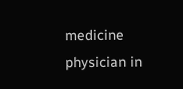medicine physician in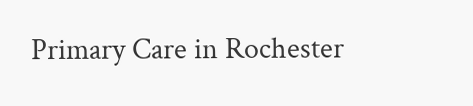Primary Care in Rochester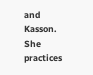and Kasson. She practices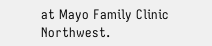at Mayo Family Clinic Northwest.